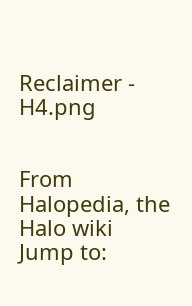Reclaimer - H4.png


From Halopedia, the Halo wiki
Jump to: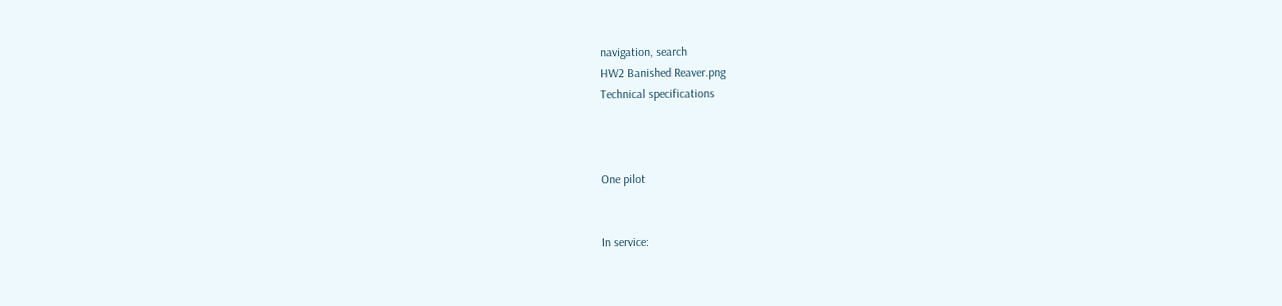navigation, search
HW2 Banished Reaver.png
Technical specifications



One pilot


In service: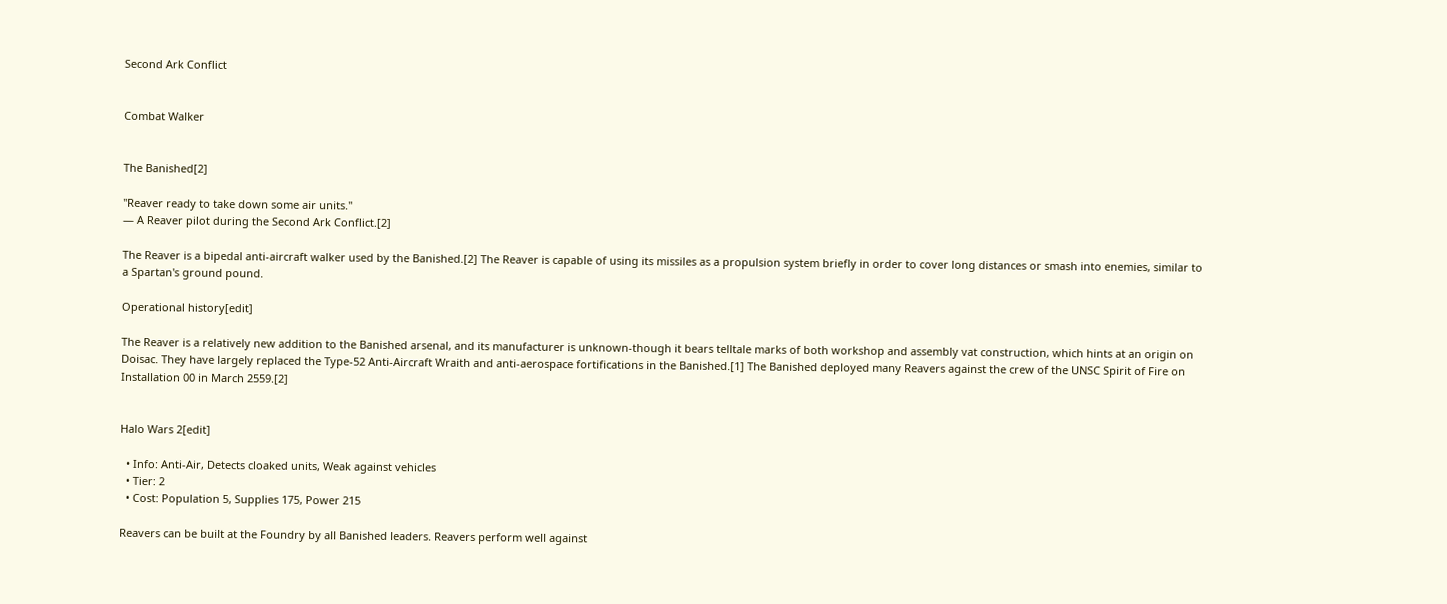Second Ark Conflict


Combat Walker


The Banished[2]

"Reaver ready to take down some air units."
— A Reaver pilot during the Second Ark Conflict.[2]

The Reaver is a bipedal anti-aircraft walker used by the Banished.[2] The Reaver is capable of using its missiles as a propulsion system briefly in order to cover long distances or smash into enemies, similar to a Spartan's ground pound.

Operational history[edit]

The Reaver is a relatively new addition to the Banished arsenal, and its manufacturer is unknown-though it bears telltale marks of both workshop and assembly vat construction, which hints at an origin on Doisac. They have largely replaced the Type-52 Anti-Aircraft Wraith and anti-aerospace fortifications in the Banished.[1] The Banished deployed many Reavers against the crew of the UNSC Spirit of Fire on Installation 00 in March 2559.[2]


Halo Wars 2[edit]

  • Info: Anti-Air, Detects cloaked units, Weak against vehicles
  • Tier: 2
  • Cost: Population 5, Supplies 175, Power 215

Reavers can be built at the Foundry by all Banished leaders. Reavers perform well against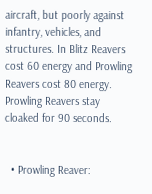aircraft, but poorly against infantry, vehicles, and structures. In Blitz Reavers cost 60 energy and Prowling Reavers cost 80 energy. Prowling Reavers stay cloaked for 90 seconds.


  • Prowling Reaver: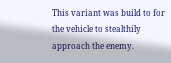This variant was build to for the vehicle to stealthily approach the enemy.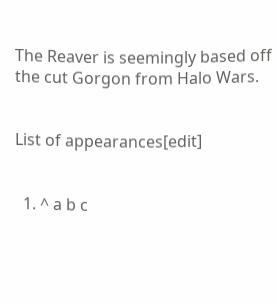The Reaver is seemingly based off the cut Gorgon from Halo Wars.


List of appearances[edit]


  1. ^ a b c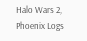Halo Wars 2, Phoenix Logs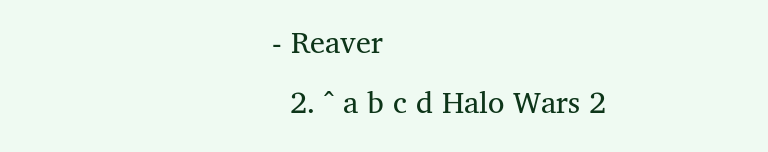- Reaver
  2. ^ a b c d Halo Wars 2